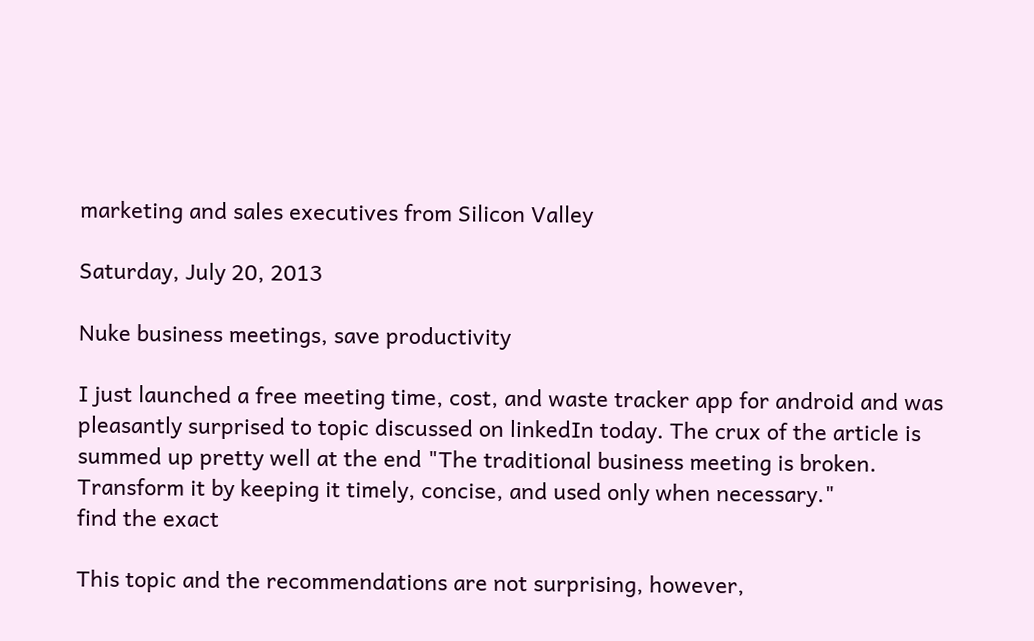marketing and sales executives from Silicon Valley

Saturday, July 20, 2013

Nuke business meetings, save productivity

I just launched a free meeting time, cost, and waste tracker app for android and was pleasantly surprised to topic discussed on linkedIn today. The crux of the article is summed up pretty well at the end "The traditional business meeting is broken. Transform it by keeping it timely, concise, and used only when necessary."
find the exact

This topic and the recommendations are not surprising, however,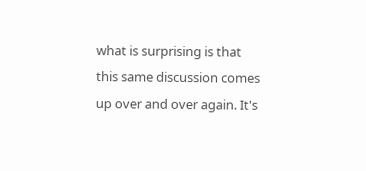what is surprising is that this same discussion comes up over and over again. It's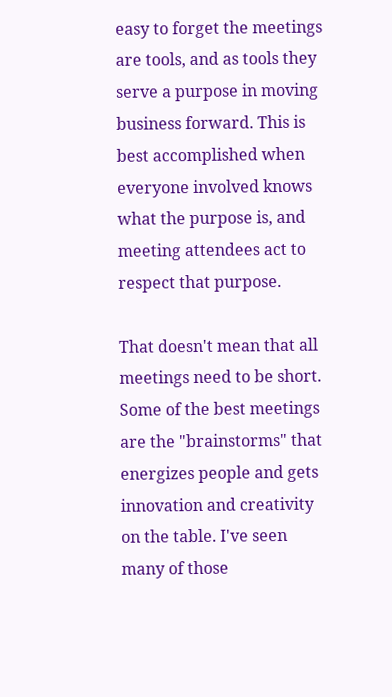easy to forget the meetings are tools, and as tools they serve a purpose in moving business forward. This is best accomplished when everyone involved knows what the purpose is, and meeting attendees act to respect that purpose.

That doesn't mean that all meetings need to be short. Some of the best meetings are the "brainstorms" that energizes people and gets innovation and creativity on the table. I've seen many of those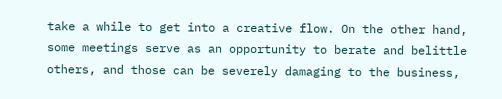take a while to get into a creative flow. On the other hand, some meetings serve as an opportunity to berate and belittle others, and those can be severely damaging to the business,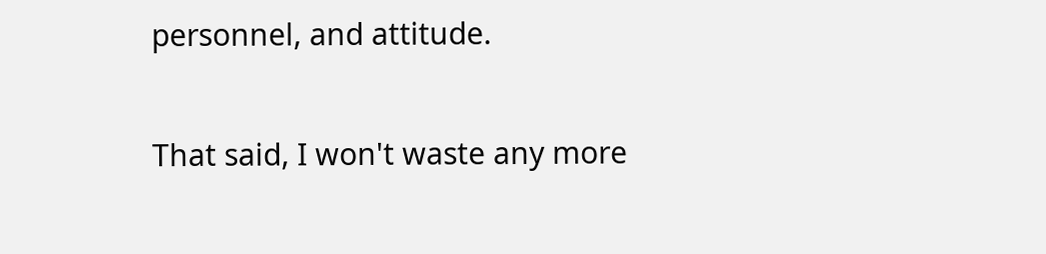personnel, and attitude.

That said, I won't waste any more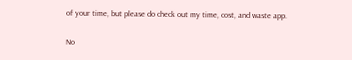of your time, but please do check out my time, cost, and waste app.

No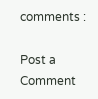comments :

Post a Comment